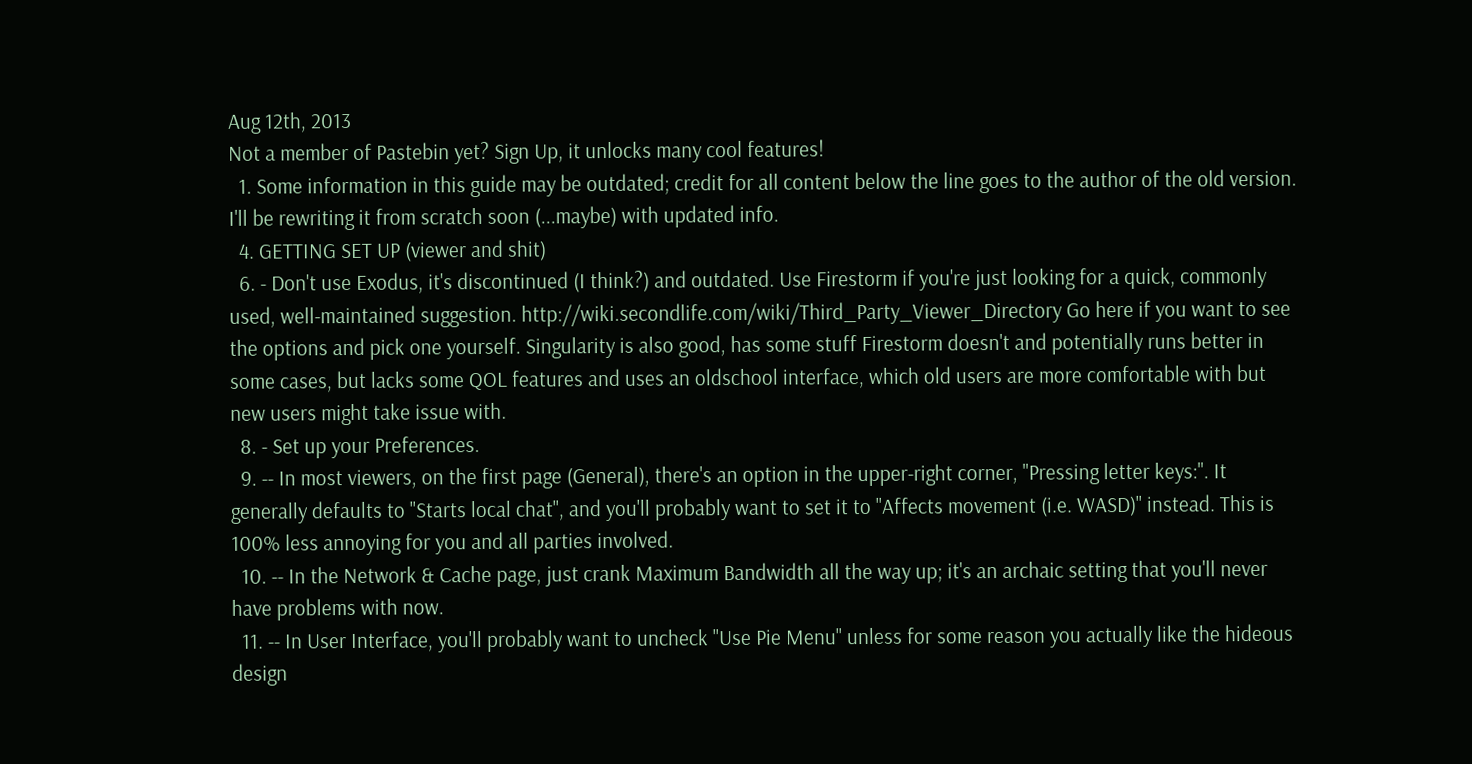Aug 12th, 2013
Not a member of Pastebin yet? Sign Up, it unlocks many cool features!
  1. Some information in this guide may be outdated; credit for all content below the line goes to the author of the old version. I'll be rewriting it from scratch soon (...maybe) with updated info.
  4. GETTING SET UP (viewer and shit)
  6. - Don't use Exodus, it's discontinued (I think?) and outdated. Use Firestorm if you're just looking for a quick, commonly used, well-maintained suggestion. http://wiki.secondlife.com/wiki/Third_Party_Viewer_Directory Go here if you want to see the options and pick one yourself. Singularity is also good, has some stuff Firestorm doesn't and potentially runs better in some cases, but lacks some QOL features and uses an oldschool interface, which old users are more comfortable with but new users might take issue with.
  8. - Set up your Preferences.
  9. -- In most viewers, on the first page (General), there's an option in the upper-right corner, "Pressing letter keys:". It generally defaults to "Starts local chat", and you'll probably want to set it to "Affects movement (i.e. WASD)" instead. This is 100% less annoying for you and all parties involved.
  10. -- In the Network & Cache page, just crank Maximum Bandwidth all the way up; it's an archaic setting that you'll never have problems with now.
  11. -- In User Interface, you'll probably want to uncheck "Use Pie Menu" unless for some reason you actually like the hideous design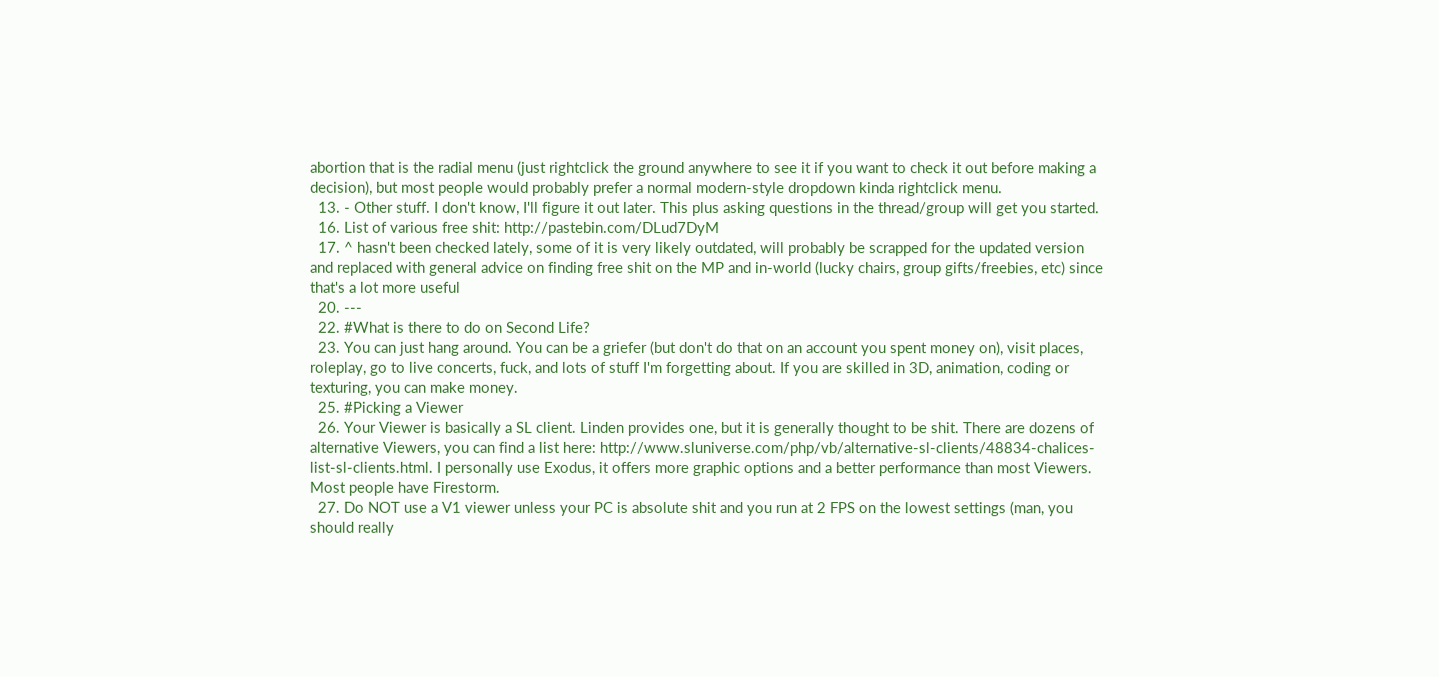abortion that is the radial menu (just rightclick the ground anywhere to see it if you want to check it out before making a decision), but most people would probably prefer a normal modern-style dropdown kinda rightclick menu.
  13. - Other stuff. I don't know, I'll figure it out later. This plus asking questions in the thread/group will get you started.
  16. List of various free shit: http://pastebin.com/DLud7DyM
  17. ^ hasn't been checked lately, some of it is very likely outdated, will probably be scrapped for the updated version and replaced with general advice on finding free shit on the MP and in-world (lucky chairs, group gifts/freebies, etc) since that's a lot more useful
  20. ---
  22. #What is there to do on Second Life?
  23. You can just hang around. You can be a griefer (but don't do that on an account you spent money on), visit places, roleplay, go to live concerts, fuck, and lots of stuff I'm forgetting about. If you are skilled in 3D, animation, coding or texturing, you can make money.
  25. #Picking a Viewer
  26. Your Viewer is basically a SL client. Linden provides one, but it is generally thought to be shit. There are dozens of alternative Viewers, you can find a list here: http://www.sluniverse.com/php/vb/alternative-sl-clients/48834-chalices-list-sl-clients.html. I personally use Exodus, it offers more graphic options and a better performance than most Viewers. Most people have Firestorm.
  27. Do NOT use a V1 viewer unless your PC is absolute shit and you run at 2 FPS on the lowest settings (man, you should really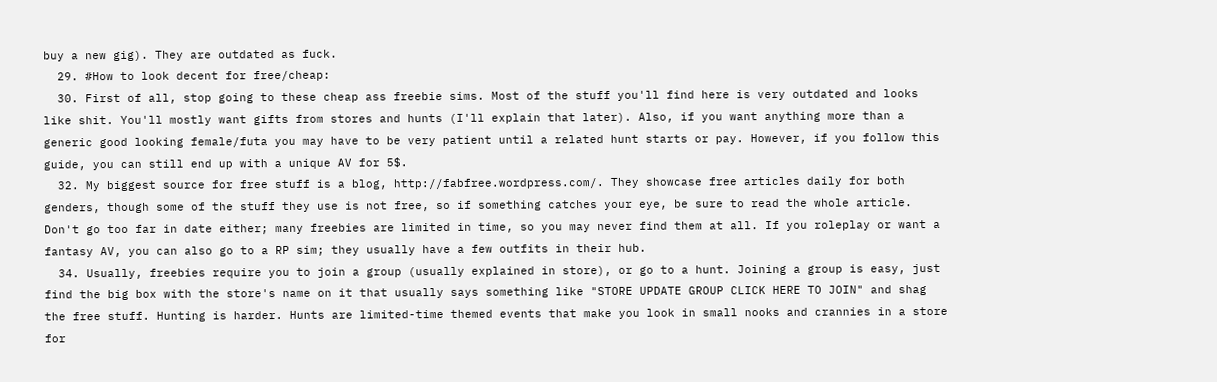buy a new gig). They are outdated as fuck.
  29. #How to look decent for free/cheap:
  30. First of all, stop going to these cheap ass freebie sims. Most of the stuff you'll find here is very outdated and looks like shit. You'll mostly want gifts from stores and hunts (I'll explain that later). Also, if you want anything more than a generic good looking female/futa you may have to be very patient until a related hunt starts or pay. However, if you follow this guide, you can still end up with a unique AV for 5$.
  32. My biggest source for free stuff is a blog, http://fabfree.wordpress.com/. They showcase free articles daily for both genders, though some of the stuff they use is not free, so if something catches your eye, be sure to read the whole article. Don't go too far in date either; many freebies are limited in time, so you may never find them at all. If you roleplay or want a fantasy AV, you can also go to a RP sim; they usually have a few outfits in their hub.
  34. Usually, freebies require you to join a group (usually explained in store), or go to a hunt. Joining a group is easy, just find the big box with the store's name on it that usually says something like "STORE UPDATE GROUP CLICK HERE TO JOIN" and shag the free stuff. Hunting is harder. Hunts are limited-time themed events that make you look in small nooks and crannies in a store for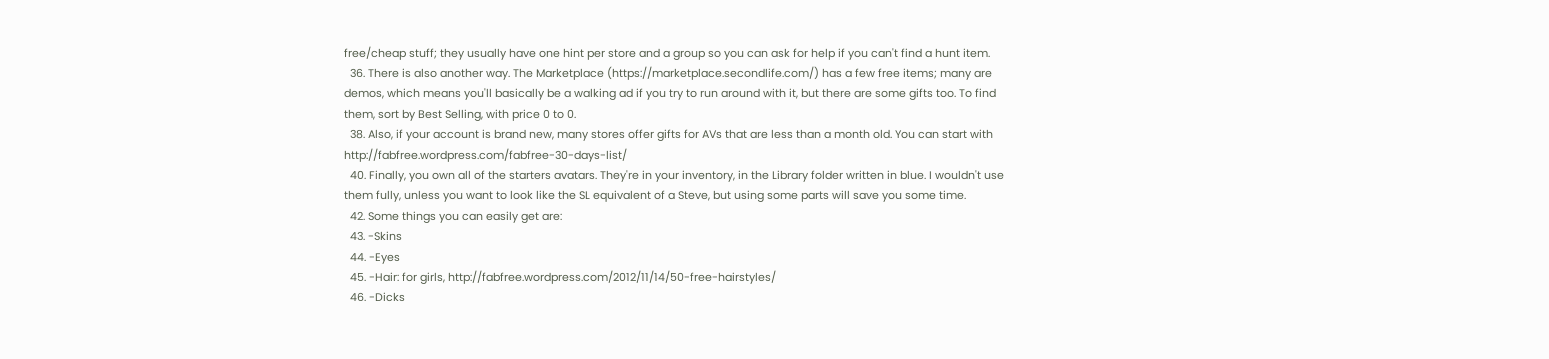free/cheap stuff; they usually have one hint per store and a group so you can ask for help if you can't find a hunt item.
  36. There is also another way. The Marketplace (https://marketplace.secondlife.com/) has a few free items; many are demos, which means you'll basically be a walking ad if you try to run around with it, but there are some gifts too. To find them, sort by Best Selling, with price 0 to 0.
  38. Also, if your account is brand new, many stores offer gifts for AVs that are less than a month old. You can start with http://fabfree.wordpress.com/fabfree-30-days-list/
  40. Finally, you own all of the starters avatars. They're in your inventory, in the Library folder written in blue. I wouldn't use them fully, unless you want to look like the SL equivalent of a Steve, but using some parts will save you some time.
  42. Some things you can easily get are:
  43. -Skins
  44. -Eyes
  45. -Hair: for girls, http://fabfree.wordpress.com/2012/11/14/50-free-hairstyles/
  46. -Dicks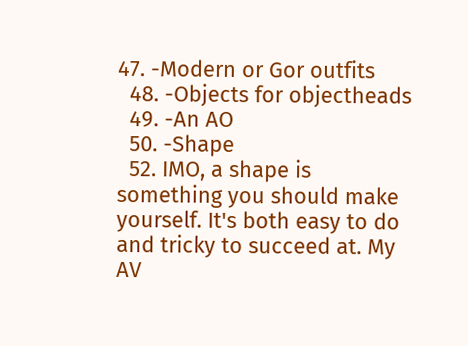47. -Modern or Gor outfits
  48. -Objects for objectheads
  49. -An AO
  50. -Shape
  52. IMO, a shape is something you should make yourself. It's both easy to do and tricky to succeed at. My AV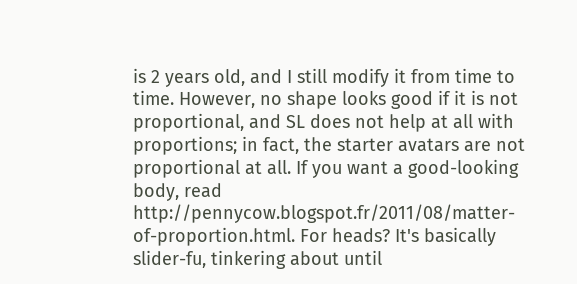is 2 years old, and I still modify it from time to time. However, no shape looks good if it is not proportional, and SL does not help at all with proportions; in fact, the starter avatars are not proportional at all. If you want a good-looking body, read http://pennycow.blogspot.fr/2011/08/matter-of-proportion.html. For heads? It's basically slider-fu, tinkering about until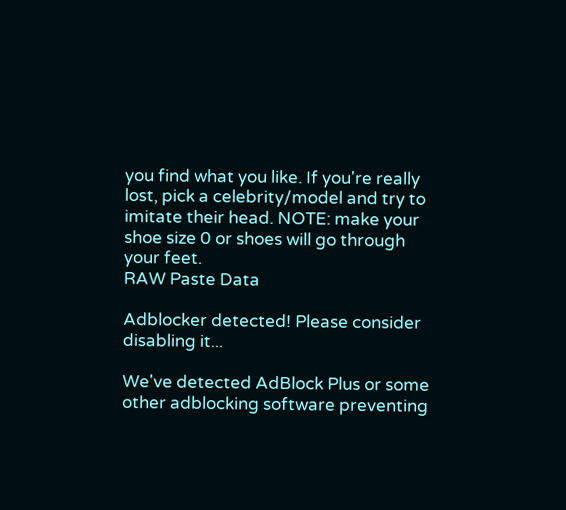you find what you like. If you're really lost, pick a celebrity/model and try to imitate their head. NOTE: make your shoe size 0 or shoes will go through your feet.
RAW Paste Data

Adblocker detected! Please consider disabling it...

We've detected AdBlock Plus or some other adblocking software preventing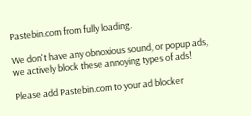Pastebin.com from fully loading.

We don't have any obnoxious sound, or popup ads, we actively block these annoying types of ads!

Please add Pastebin.com to your ad blocker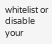whitelist or disable your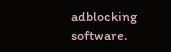adblocking software.